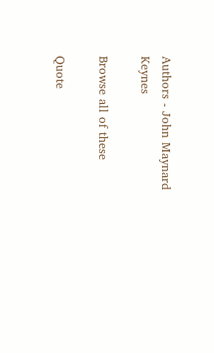Authors - John Maynard Keynes

Browse all of these

Quote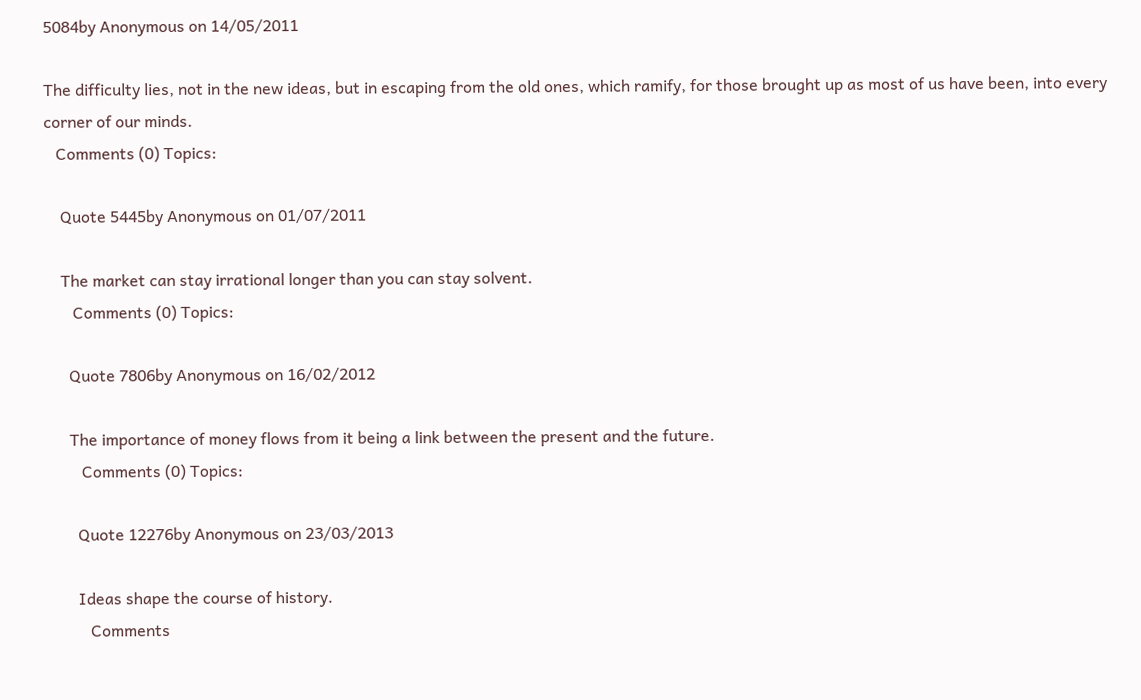5084by Anonymous on 14/05/2011

The difficulty lies, not in the new ideas, but in escaping from the old ones, which ramify, for those brought up as most of us have been, into every corner of our minds.
   Comments (0) Topics:

    Quote 5445by Anonymous on 01/07/2011

    The market can stay irrational longer than you can stay solvent.
       Comments (0) Topics:

      Quote 7806by Anonymous on 16/02/2012

      The importance of money flows from it being a link between the present and the future.
         Comments (0) Topics:

        Quote 12276by Anonymous on 23/03/2013

        Ideas shape the course of history.
           Comments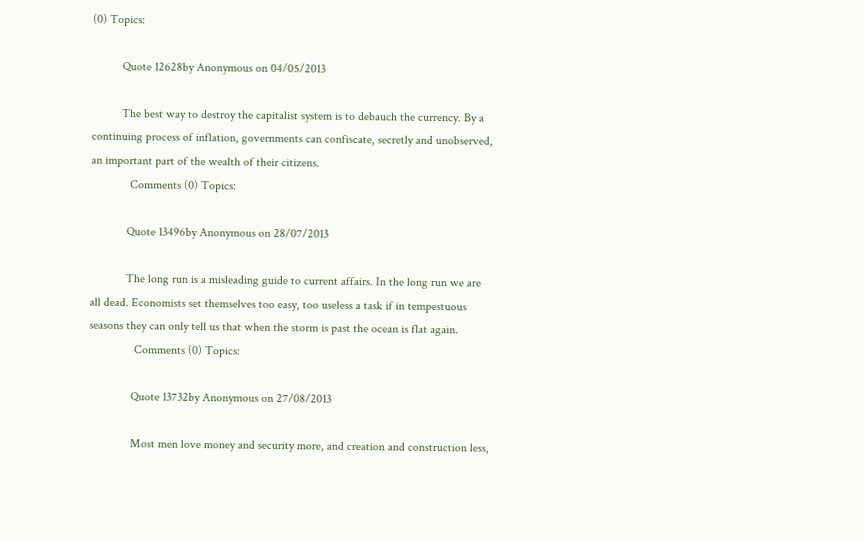(0) Topics:

          Quote 12628by Anonymous on 04/05/2013

          The best way to destroy the capitalist system is to debauch the currency. By a continuing process of inflation, governments can confiscate, secretly and unobserved, an important part of the wealth of their citizens.
             Comments (0) Topics:

            Quote 13496by Anonymous on 28/07/2013

            The long run is a misleading guide to current affairs. In the long run we are all dead. Economists set themselves too easy, too useless a task if in tempestuous seasons they can only tell us that when the storm is past the ocean is flat again.
               Comments (0) Topics:

              Quote 13732by Anonymous on 27/08/2013

              Most men love money and security more, and creation and construction less,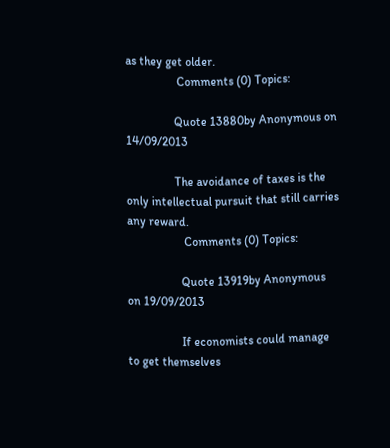as they get older.
                 Comments (0) Topics:

                Quote 13880by Anonymous on 14/09/2013

                The avoidance of taxes is the only intellectual pursuit that still carries any reward.
                   Comments (0) Topics:

                  Quote 13919by Anonymous on 19/09/2013

                  If economists could manage to get themselves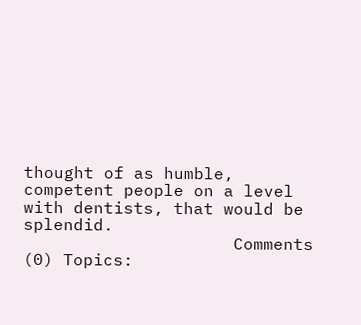thought of as humble, competent people on a level with dentists, that would be splendid.
                     Comments (0) Topics: